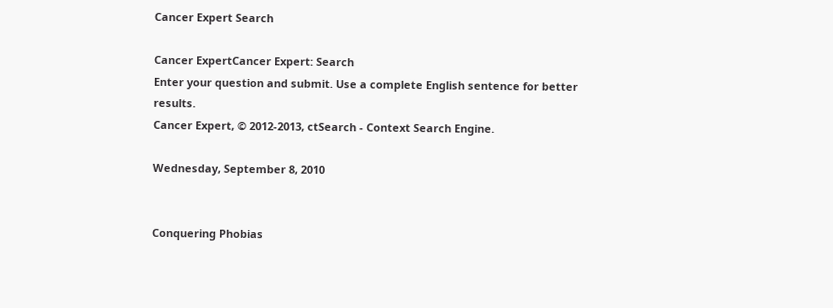Cancer Expert Search

Cancer ExpertCancer Expert: Search
Enter your question and submit. Use a complete English sentence for better results.
Cancer Expert, © 2012-2013, ctSearch - Context Search Engine.

Wednesday, September 8, 2010


Conquering Phobias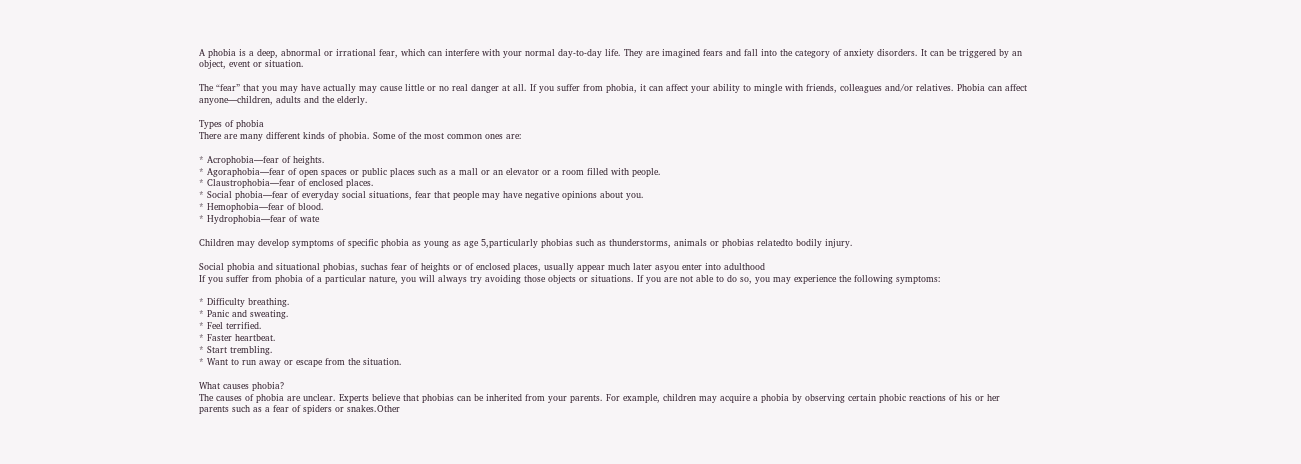A phobia is a deep, abnormal or irrational fear, which can interfere with your normal day-to-day life. They are imagined fears and fall into the category of anxiety disorders. It can be triggered by an object, event or situation.

The “fear” that you may have actually may cause little or no real danger at all. If you suffer from phobia, it can affect your ability to mingle with friends, colleagues and/or relatives. Phobia can affect anyone—children, adults and the elderly.

Types of phobia
There are many different kinds of phobia. Some of the most common ones are:

* Acrophobia—fear of heights.
* Agoraphobia—fear of open spaces or public places such as a mall or an elevator or a room filled with people.
* Claustrophobia—fear of enclosed places.
* Social phobia—fear of everyday social situations, fear that people may have negative opinions about you.
* Hemophobia—fear of blood.
* Hydrophobia—fear of wate

Children may develop symptoms of specific phobia as young as age 5,particularly phobias such as thunderstorms, animals or phobias relatedto bodily injury.

Social phobia and situational phobias, suchas fear of heights or of enclosed places, usually appear much later asyou enter into adulthood
If you suffer from phobia of a particular nature, you will always try avoiding those objects or situations. If you are not able to do so, you may experience the following symptoms:

* Difficulty breathing.
* Panic and sweating.
* Feel terrified.
* Faster heartbeat.
* Start trembling.
* Want to run away or escape from the situation.

What causes phobia?
The causes of phobia are unclear. Experts believe that phobias can be inherited from your parents. For example, children may acquire a phobia by observing certain phobic reactions of his or her parents such as a fear of spiders or snakes.Other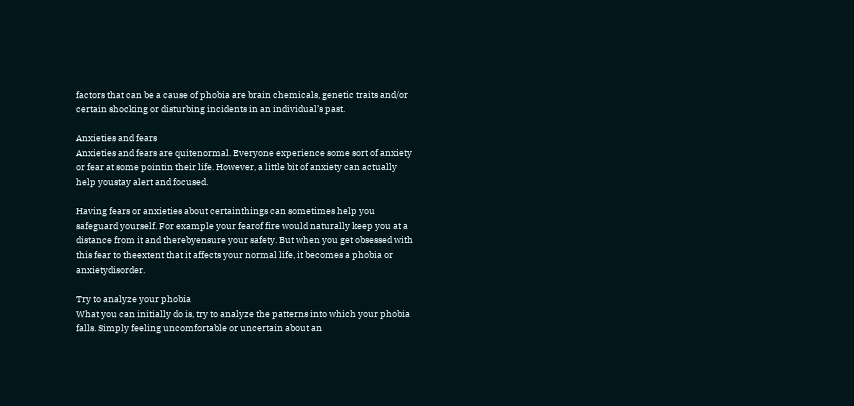factors that can be a cause of phobia are brain chemicals, genetic traits and/or certain shocking or disturbing incidents in an individual’s past.

Anxieties and fears
Anxieties and fears are quitenormal. Everyone experience some sort of anxiety or fear at some pointin their life. However, a little bit of anxiety can actually help youstay alert and focused.

Having fears or anxieties about certainthings can sometimes help you safeguard yourself. For example your fearof fire would naturally keep you at a distance from it and therebyensure your safety. But when you get obsessed with this fear to theextent that it affects your normal life, it becomes a phobia or anxietydisorder.

Try to analyze your phobia
What you can initially do is, try to analyze the patterns into which your phobia falls. Simply feeling uncomfortable or uncertain about an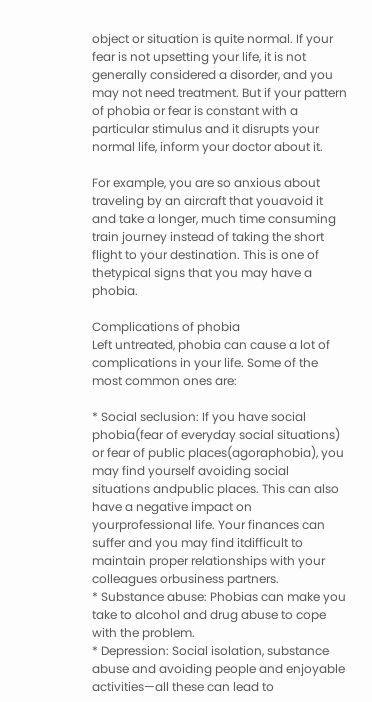object or situation is quite normal. If your fear is not upsetting your life, it is not generally considered a disorder, and you may not need treatment. But if your pattern of phobia or fear is constant with a particular stimulus and it disrupts your normal life, inform your doctor about it.

For example, you are so anxious about traveling by an aircraft that youavoid it and take a longer, much time consuming train journey instead of taking the short flight to your destination. This is one of thetypical signs that you may have a phobia.

Complications of phobia
Left untreated, phobia can cause a lot of complications in your life. Some of the most common ones are:

* Social seclusion: If you have social phobia(fear of everyday social situations) or fear of public places(agoraphobia), you may find yourself avoiding social situations andpublic places. This can also have a negative impact on yourprofessional life. Your finances can suffer and you may find itdifficult to maintain proper relationships with your colleagues orbusiness partners.
* Substance abuse: Phobias can make you take to alcohol and drug abuse to cope with the problem.
* Depression: Social isolation, substance abuse and avoiding people and enjoyable activities—all these can lead to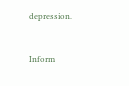depression.


Inform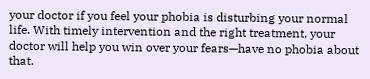your doctor if you feel your phobia is disturbing your normal life. With timely intervention and the right treatment, your doctor will help you win over your fears—have no phobia about that.